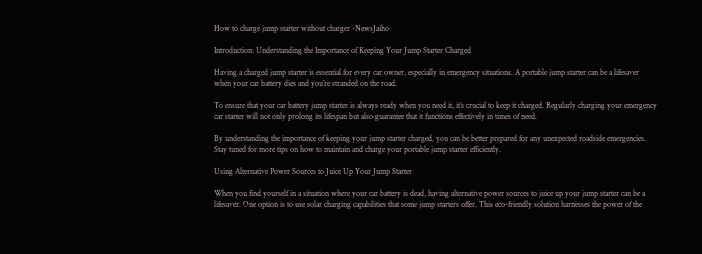How to charge jump starter without charger -NewsJaiho

Introduction: Understanding the Importance of Keeping Your Jump Starter Charged

Having a charged jump starter is essential for every car owner, especially in emergency situations. A portable jump starter can be a lifesaver when your car battery dies and you’re stranded on the road.

To ensure that your car battery jump starter is always ready when you need it, it’s crucial to keep it charged. Regularly charging your emergency car starter will not only prolong its lifespan but also guarantee that it functions effectively in times of need.

By understanding the importance of keeping your jump starter charged, you can be better prepared for any unexpected roadside emergencies. Stay tuned for more tips on how to maintain and charge your portable jump starter efficiently.

Using Alternative Power Sources to Juice Up Your Jump Starter

When you find yourself in a situation where your car battery is dead, having alternative power sources to juice up your jump starter can be a lifesaver. One option is to use solar charging capabilities that some jump starters offer. This eco-friendly solution harnesses the power of the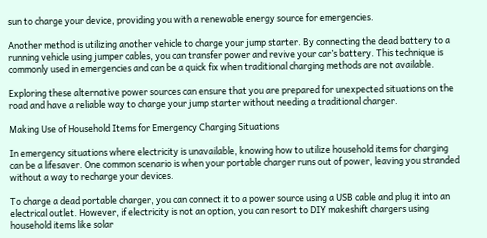sun to charge your device, providing you with a renewable energy source for emergencies.

Another method is utilizing another vehicle to charge your jump starter. By connecting the dead battery to a running vehicle using jumper cables, you can transfer power and revive your car’s battery. This technique is commonly used in emergencies and can be a quick fix when traditional charging methods are not available.

Exploring these alternative power sources can ensure that you are prepared for unexpected situations on the road and have a reliable way to charge your jump starter without needing a traditional charger.

Making Use of Household Items for Emergency Charging Situations

In emergency situations where electricity is unavailable, knowing how to utilize household items for charging can be a lifesaver. One common scenario is when your portable charger runs out of power, leaving you stranded without a way to recharge your devices.

To charge a dead portable charger, you can connect it to a power source using a USB cable and plug it into an electrical outlet. However, if electricity is not an option, you can resort to DIY makeshift chargers using household items like solar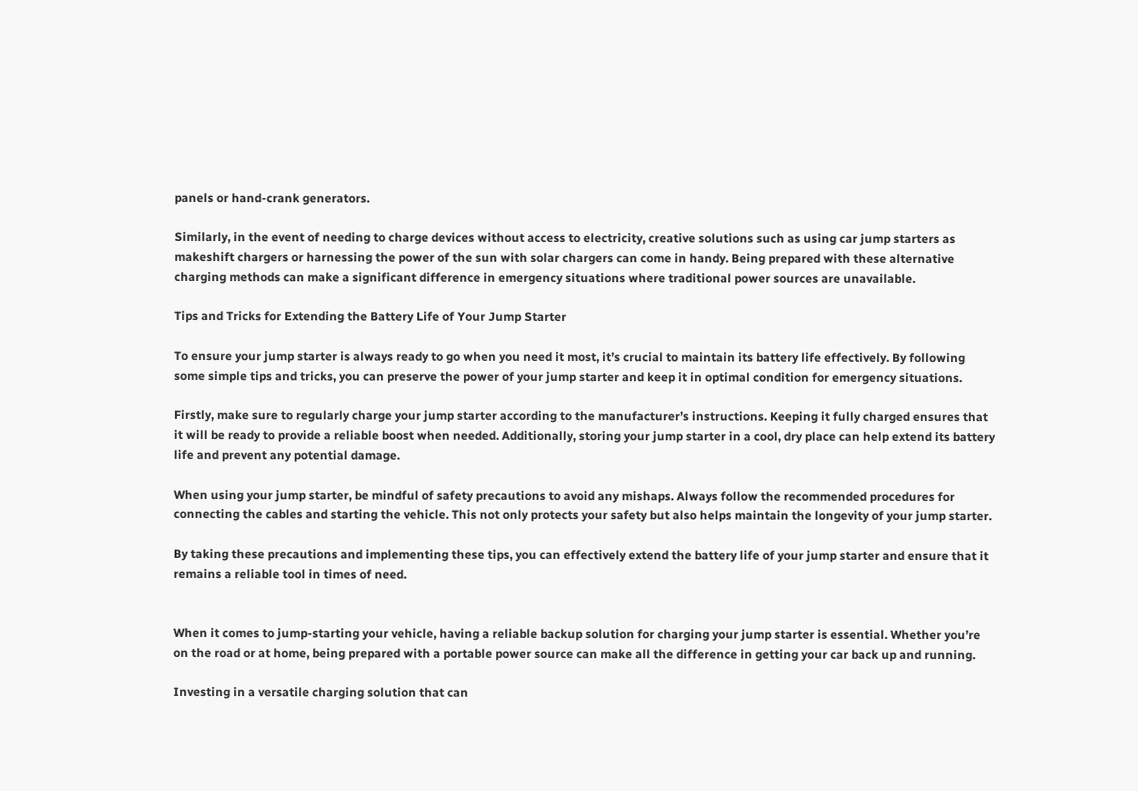panels or hand-crank generators.

Similarly, in the event of needing to charge devices without access to electricity, creative solutions such as using car jump starters as makeshift chargers or harnessing the power of the sun with solar chargers can come in handy. Being prepared with these alternative charging methods can make a significant difference in emergency situations where traditional power sources are unavailable.

Tips and Tricks for Extending the Battery Life of Your Jump Starter

To ensure your jump starter is always ready to go when you need it most, it’s crucial to maintain its battery life effectively. By following some simple tips and tricks, you can preserve the power of your jump starter and keep it in optimal condition for emergency situations.

Firstly, make sure to regularly charge your jump starter according to the manufacturer’s instructions. Keeping it fully charged ensures that it will be ready to provide a reliable boost when needed. Additionally, storing your jump starter in a cool, dry place can help extend its battery life and prevent any potential damage.

When using your jump starter, be mindful of safety precautions to avoid any mishaps. Always follow the recommended procedures for connecting the cables and starting the vehicle. This not only protects your safety but also helps maintain the longevity of your jump starter.

By taking these precautions and implementing these tips, you can effectively extend the battery life of your jump starter and ensure that it remains a reliable tool in times of need.


When it comes to jump-starting your vehicle, having a reliable backup solution for charging your jump starter is essential. Whether you’re on the road or at home, being prepared with a portable power source can make all the difference in getting your car back up and running.

Investing in a versatile charging solution that can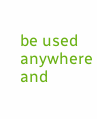be used anywhere and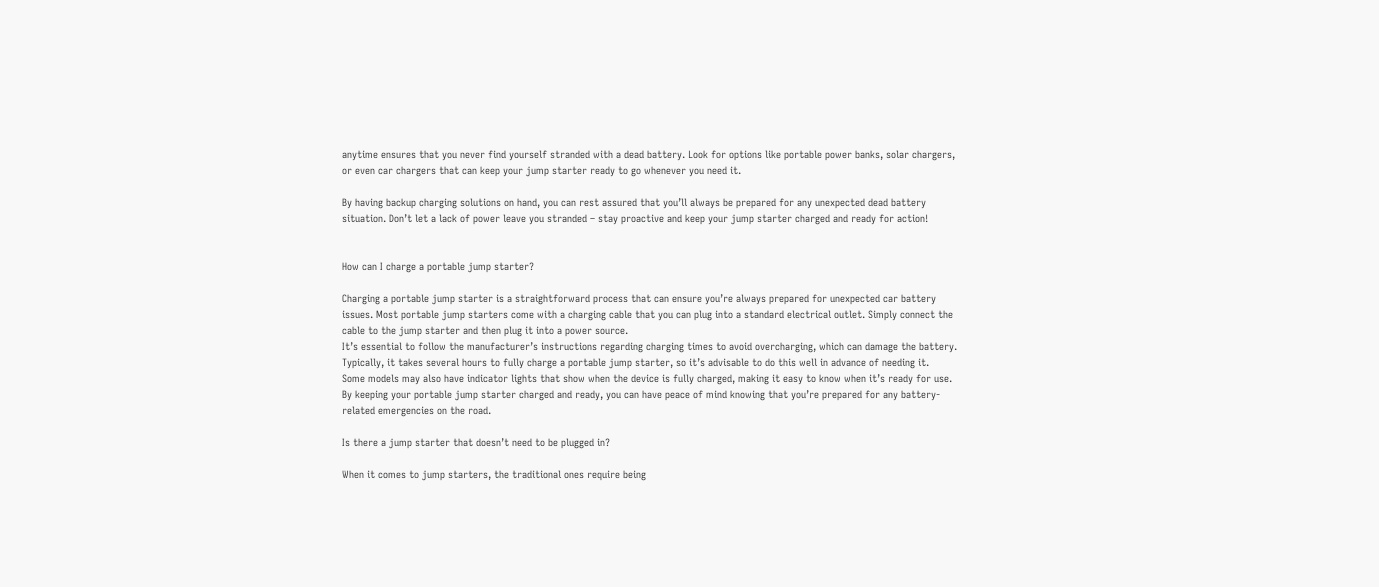anytime ensures that you never find yourself stranded with a dead battery. Look for options like portable power banks, solar chargers, or even car chargers that can keep your jump starter ready to go whenever you need it.

By having backup charging solutions on hand, you can rest assured that you’ll always be prepared for any unexpected dead battery situation. Don’t let a lack of power leave you stranded – stay proactive and keep your jump starter charged and ready for action!


How can I charge a portable jump starter?

Charging a portable jump starter is a straightforward process that can ensure you’re always prepared for unexpected car battery issues. Most portable jump starters come with a charging cable that you can plug into a standard electrical outlet. Simply connect the cable to the jump starter and then plug it into a power source.
It’s essential to follow the manufacturer’s instructions regarding charging times to avoid overcharging, which can damage the battery. Typically, it takes several hours to fully charge a portable jump starter, so it’s advisable to do this well in advance of needing it.
Some models may also have indicator lights that show when the device is fully charged, making it easy to know when it’s ready for use. By keeping your portable jump starter charged and ready, you can have peace of mind knowing that you’re prepared for any battery-related emergencies on the road.

Is there a jump starter that doesn’t need to be plugged in?

When it comes to jump starters, the traditional ones require being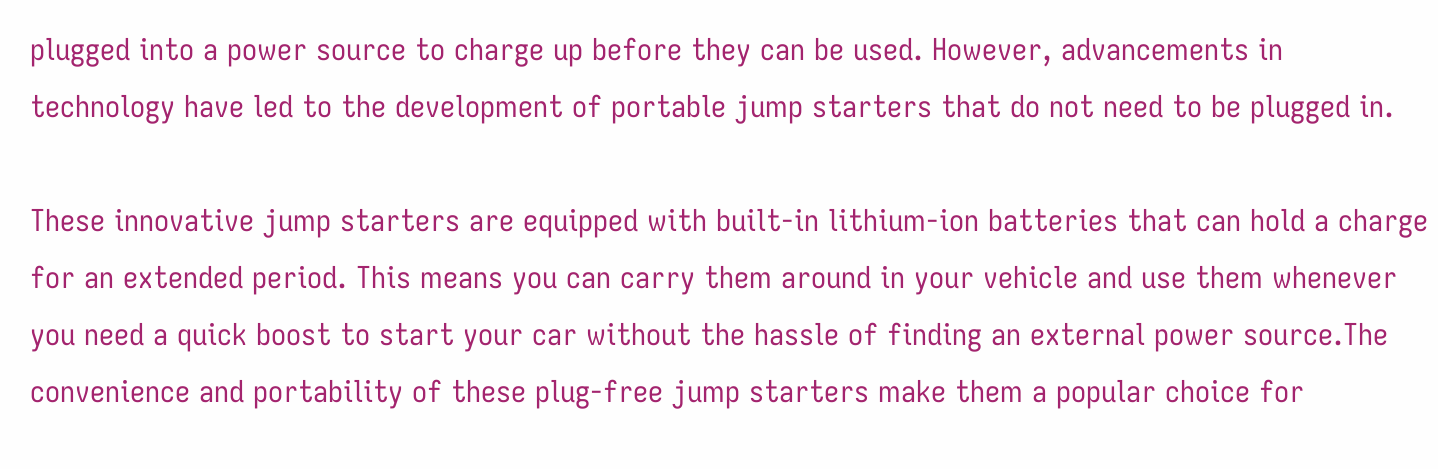plugged into a power source to charge up before they can be used. However, advancements in technology have led to the development of portable jump starters that do not need to be plugged in.

These innovative jump starters are equipped with built-in lithium-ion batteries that can hold a charge for an extended period. This means you can carry them around in your vehicle and use them whenever you need a quick boost to start your car without the hassle of finding an external power source.The convenience and portability of these plug-free jump starters make them a popular choice for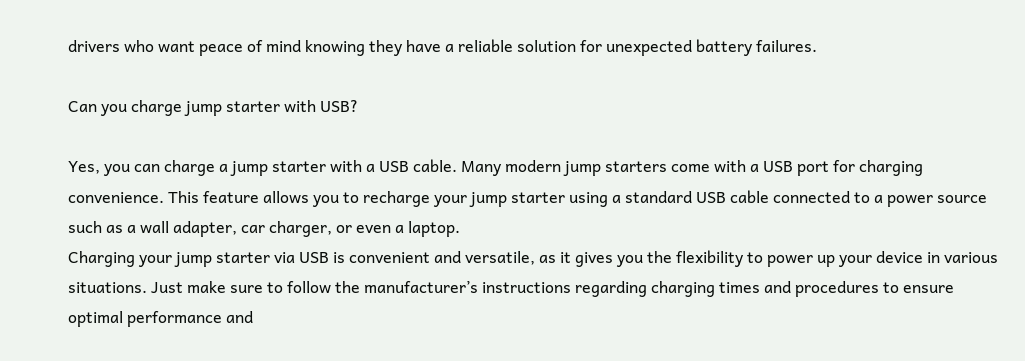drivers who want peace of mind knowing they have a reliable solution for unexpected battery failures.

Can you charge jump starter with USB?

Yes, you can charge a jump starter with a USB cable. Many modern jump starters come with a USB port for charging convenience. This feature allows you to recharge your jump starter using a standard USB cable connected to a power source such as a wall adapter, car charger, or even a laptop.
Charging your jump starter via USB is convenient and versatile, as it gives you the flexibility to power up your device in various situations. Just make sure to follow the manufacturer’s instructions regarding charging times and procedures to ensure optimal performance and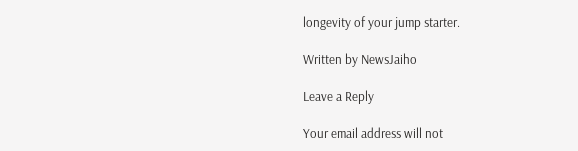longevity of your jump starter.

Written by NewsJaiho

Leave a Reply

Your email address will not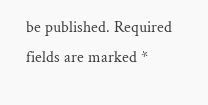be published. Required fields are marked *